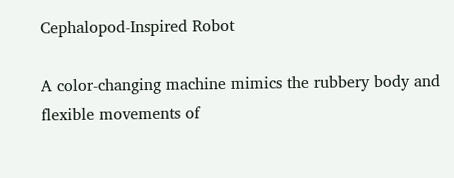Cephalopod-Inspired Robot

A color-changing machine mimics the rubbery body and flexible movements of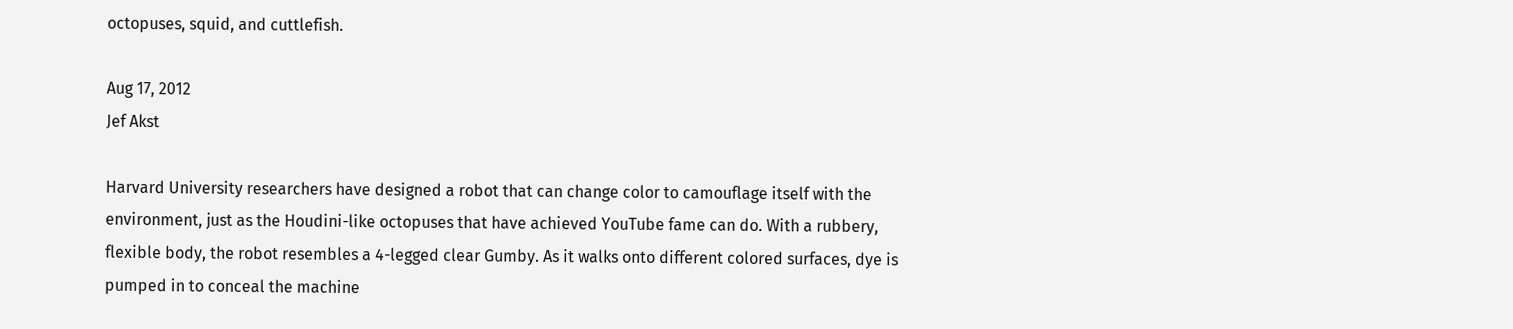octopuses, squid, and cuttlefish.

Aug 17, 2012
Jef Akst

Harvard University researchers have designed a robot that can change color to camouflage itself with the environment, just as the Houdini-like octopuses that have achieved YouTube fame can do. With a rubbery, flexible body, the robot resembles a 4-legged clear Gumby. As it walks onto different colored surfaces, dye is pumped in to conceal the machine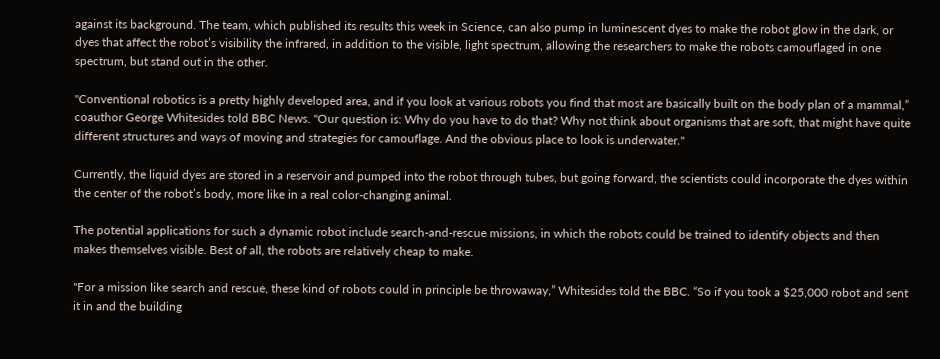against its background. The team, which published its results this week in Science, can also pump in luminescent dyes to make the robot glow in the dark, or dyes that affect the robot’s visibility the infrared, in addition to the visible, light spectrum, allowing the researchers to make the robots camouflaged in one spectrum, but stand out in the other.

"Conventional robotics is a pretty highly developed area, and if you look at various robots you find that most are basically built on the body plan of a mammal,” coauthor George Whitesides told BBC News. "Our question is: Why do you have to do that? Why not think about organisms that are soft, that might have quite different structures and ways of moving and strategies for camouflage. And the obvious place to look is underwater."

Currently, the liquid dyes are stored in a reservoir and pumped into the robot through tubes, but going forward, the scientists could incorporate the dyes within the center of the robot’s body, more like in a real color-changing animal.

The potential applications for such a dynamic robot include search-and-rescue missions, in which the robots could be trained to identify objects and then makes themselves visible. Best of all, the robots are relatively cheap to make.

"For a mission like search and rescue, these kind of robots could in principle be throwaway,” Whitesides told the BBC. “So if you took a $25,000 robot and sent it in and the building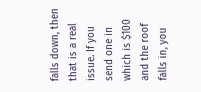falls down, then that is a real issue. If you send one in which is $100 and the roof falls in, you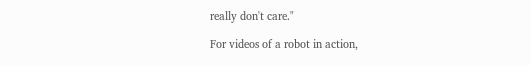really don't care."

For videos of a robot in action,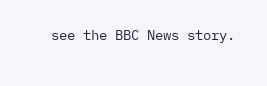see the BBC News story.